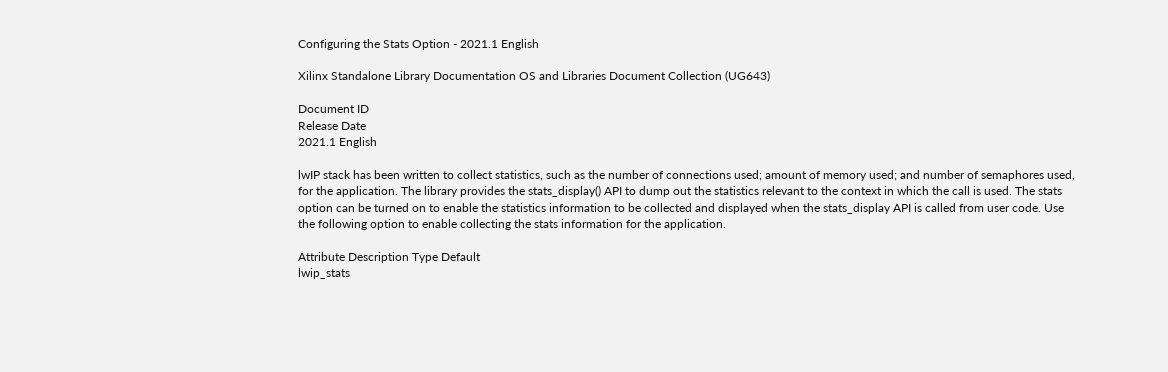Configuring the Stats Option - 2021.1 English

Xilinx Standalone Library Documentation OS and Libraries Document Collection (UG643)

Document ID
Release Date
2021.1 English

lwIP stack has been written to collect statistics, such as the number of connections used; amount of memory used; and number of semaphores used, for the application. The library provides the stats_display() API to dump out the statistics relevant to the context in which the call is used. The stats option can be turned on to enable the statistics information to be collected and displayed when the stats_display API is called from user code. Use the following option to enable collecting the stats information for the application.

Attribute Description Type Default
lwip_stats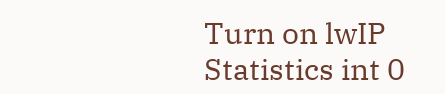Turn on lwIP Statistics int 0